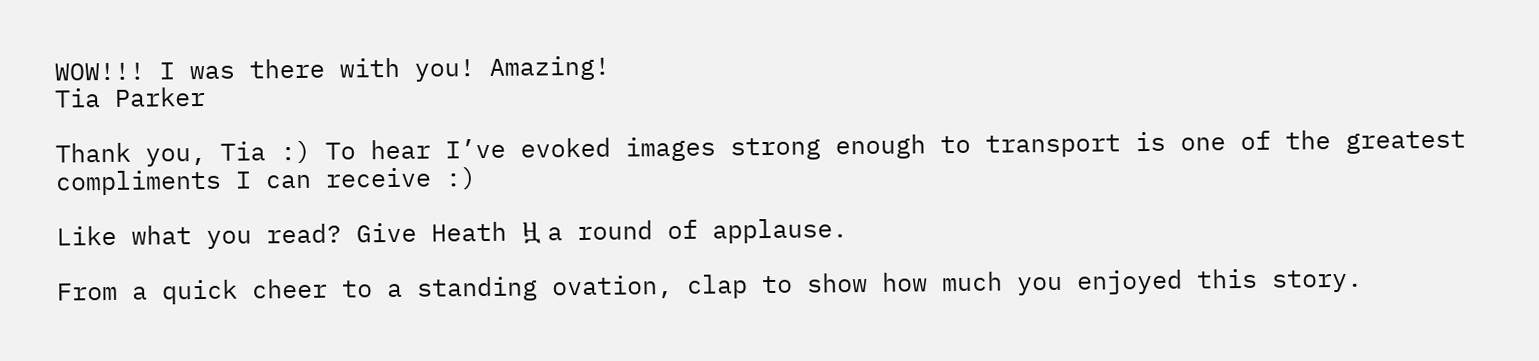WOW!!! I was there with you! Amazing!
Tia Parker

Thank you, Tia :) To hear I’ve evoked images strong enough to transport is one of the greatest compliments I can receive :)

Like what you read? Give Heath ዟ a round of applause.

From a quick cheer to a standing ovation, clap to show how much you enjoyed this story.